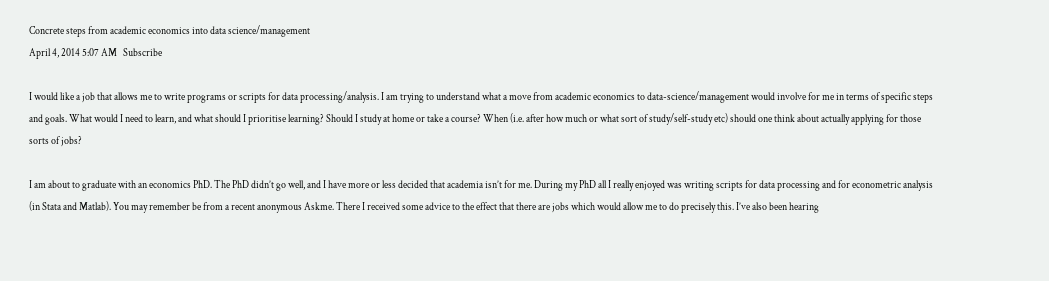Concrete steps from academic economics into data science/management
April 4, 2014 5:07 AM   Subscribe

I would like a job that allows me to write programs or scripts for data processing/analysis. I am trying to understand what a move from academic economics to data-science/management would involve for me in terms of specific steps and goals. What would I need to learn, and what should I prioritise learning? Should I study at home or take a course? When (i.e. after how much or what sort of study/self-study etc) should one think about actually applying for those sorts of jobs?

I am about to graduate with an economics PhD. The PhD didn’t go well, and I have more or less decided that academia isn’t for me. During my PhD all I really enjoyed was writing scripts for data processing and for econometric analysis (in Stata and Matlab). You may remember be from a recent anonymous Askme. There I received some advice to the effect that there are jobs which would allow me to do precisely this. I’ve also been hearing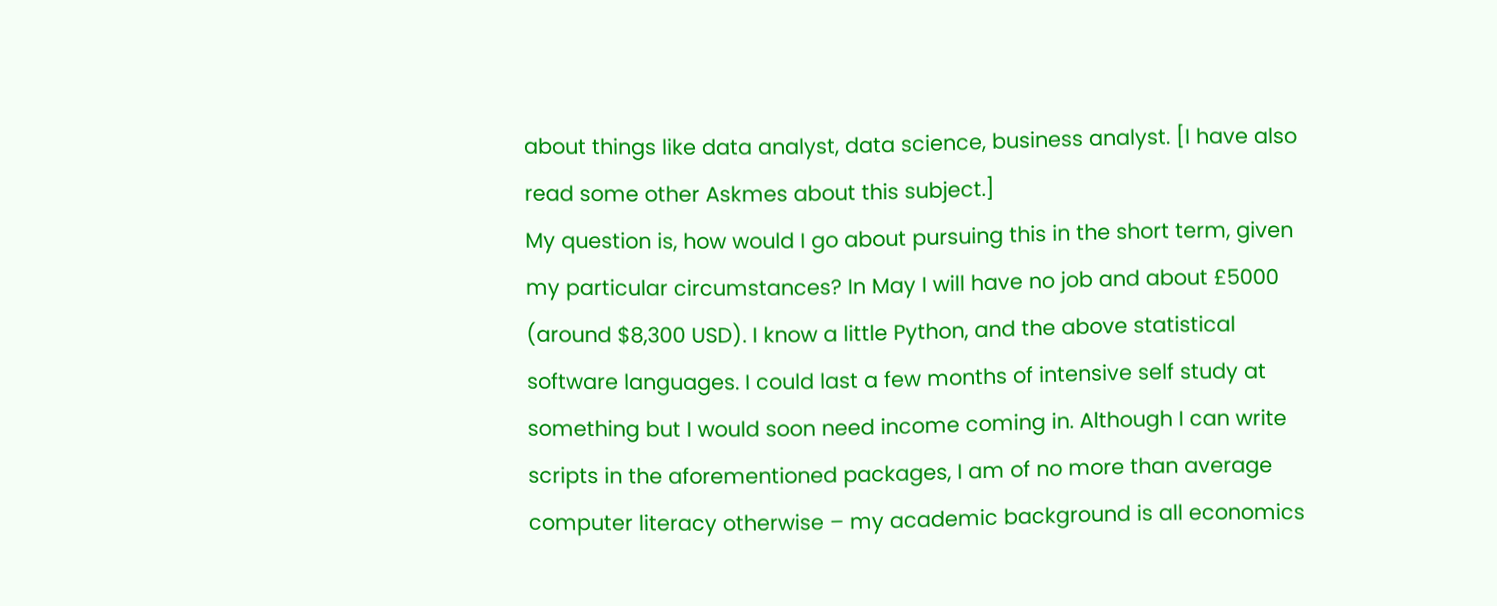about things like data analyst, data science, business analyst. [I have also read some other Askmes about this subject.]
My question is, how would I go about pursuing this in the short term, given my particular circumstances? In May I will have no job and about £5000 (around $8,300 USD). I know a little Python, and the above statistical software languages. I could last a few months of intensive self study at something but I would soon need income coming in. Although I can write scripts in the aforementioned packages, I am of no more than average computer literacy otherwise – my academic background is all economics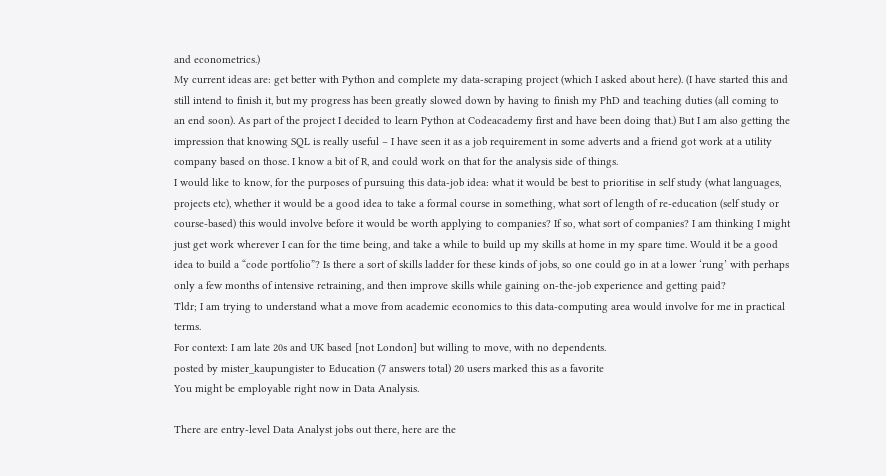and econometrics.)
My current ideas are: get better with Python and complete my data-scraping project (which I asked about here). (I have started this and still intend to finish it, but my progress has been greatly slowed down by having to finish my PhD and teaching duties (all coming to an end soon). As part of the project I decided to learn Python at Codeacademy first and have been doing that.) But I am also getting the impression that knowing SQL is really useful – I have seen it as a job requirement in some adverts and a friend got work at a utility company based on those. I know a bit of R, and could work on that for the analysis side of things.
I would like to know, for the purposes of pursuing this data-job idea: what it would be best to prioritise in self study (what languages, projects etc), whether it would be a good idea to take a formal course in something, what sort of length of re-education (self study or course-based) this would involve before it would be worth applying to companies? If so, what sort of companies? I am thinking I might just get work wherever I can for the time being, and take a while to build up my skills at home in my spare time. Would it be a good idea to build a “code portfolio”? Is there a sort of skills ladder for these kinds of jobs, so one could go in at a lower ‘rung’ with perhaps only a few months of intensive retraining, and then improve skills while gaining on-the-job experience and getting paid?
Tldr; I am trying to understand what a move from academic economics to this data-computing area would involve for me in practical terms.
For context: I am late 20s and UK based [not London] but willing to move, with no dependents.
posted by mister_kaupungister to Education (7 answers total) 20 users marked this as a favorite
You might be employable right now in Data Analysis.

There are entry-level Data Analyst jobs out there, here are the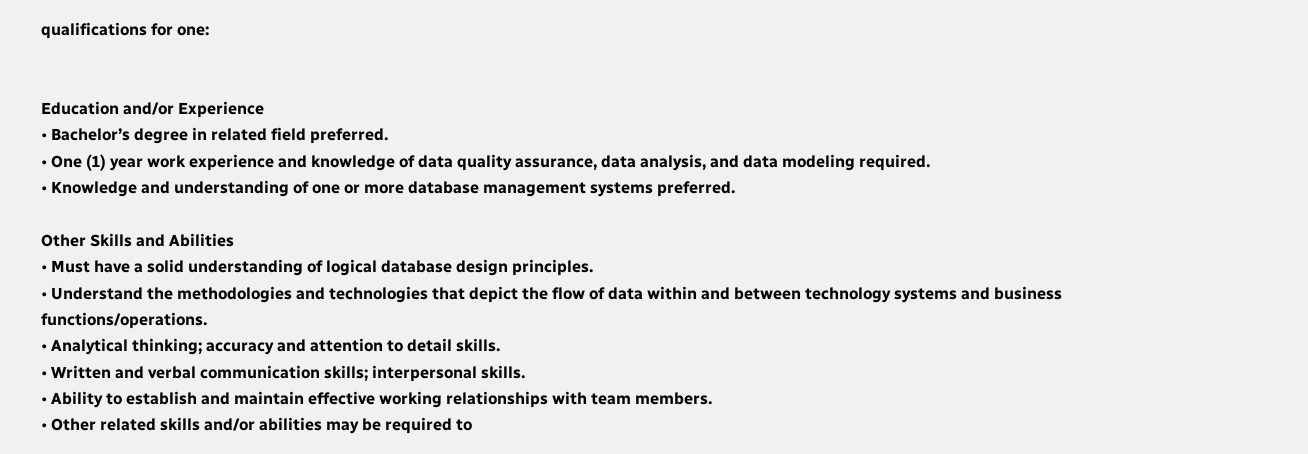qualifications for one:


Education and/or Experience
• Bachelor’s degree in related field preferred.
• One (1) year work experience and knowledge of data quality assurance, data analysis, and data modeling required.
• Knowledge and understanding of one or more database management systems preferred.

Other Skills and Abilities
• Must have a solid understanding of logical database design principles.
• Understand the methodologies and technologies that depict the flow of data within and between technology systems and business functions/operations.
• Analytical thinking; accuracy and attention to detail skills.
• Written and verbal communication skills; interpersonal skills.
• Ability to establish and maintain effective working relationships with team members.
• Other related skills and/or abilities may be required to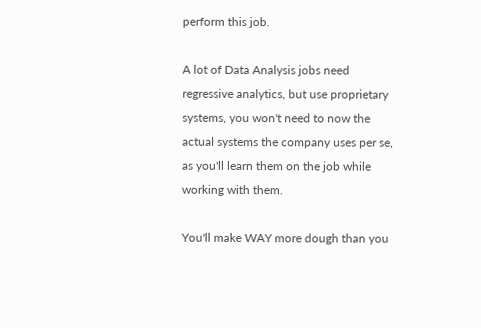perform this job.

A lot of Data Analysis jobs need regressive analytics, but use proprietary systems, you won't need to now the actual systems the company uses per se, as you'll learn them on the job while working with them.

You'll make WAY more dough than you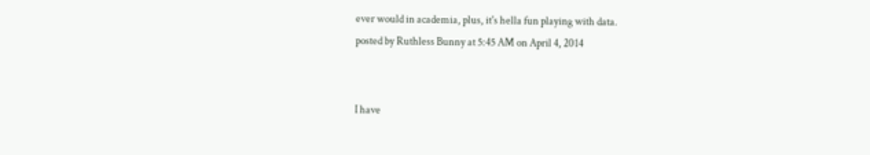ever would in academia, plus, it's hella fun playing with data.
posted by Ruthless Bunny at 5:45 AM on April 4, 2014


I have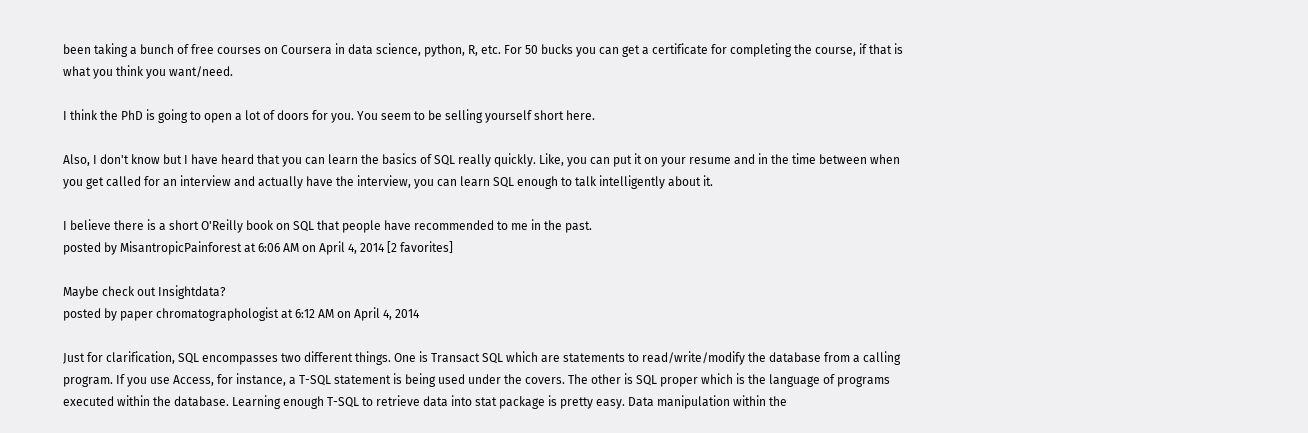been taking a bunch of free courses on Coursera in data science, python, R, etc. For 50 bucks you can get a certificate for completing the course, if that is what you think you want/need.

I think the PhD is going to open a lot of doors for you. You seem to be selling yourself short here.

Also, I don't know but I have heard that you can learn the basics of SQL really quickly. Like, you can put it on your resume and in the time between when you get called for an interview and actually have the interview, you can learn SQL enough to talk intelligently about it.

I believe there is a short O'Reilly book on SQL that people have recommended to me in the past.
posted by MisantropicPainforest at 6:06 AM on April 4, 2014 [2 favorites]

Maybe check out Insightdata?
posted by paper chromatographologist at 6:12 AM on April 4, 2014

Just for clarification, SQL encompasses two different things. One is Transact SQL which are statements to read/write/modify the database from a calling program. If you use Access, for instance, a T-SQL statement is being used under the covers. The other is SQL proper which is the language of programs executed within the database. Learning enough T-SQL to retrieve data into stat package is pretty easy. Data manipulation within the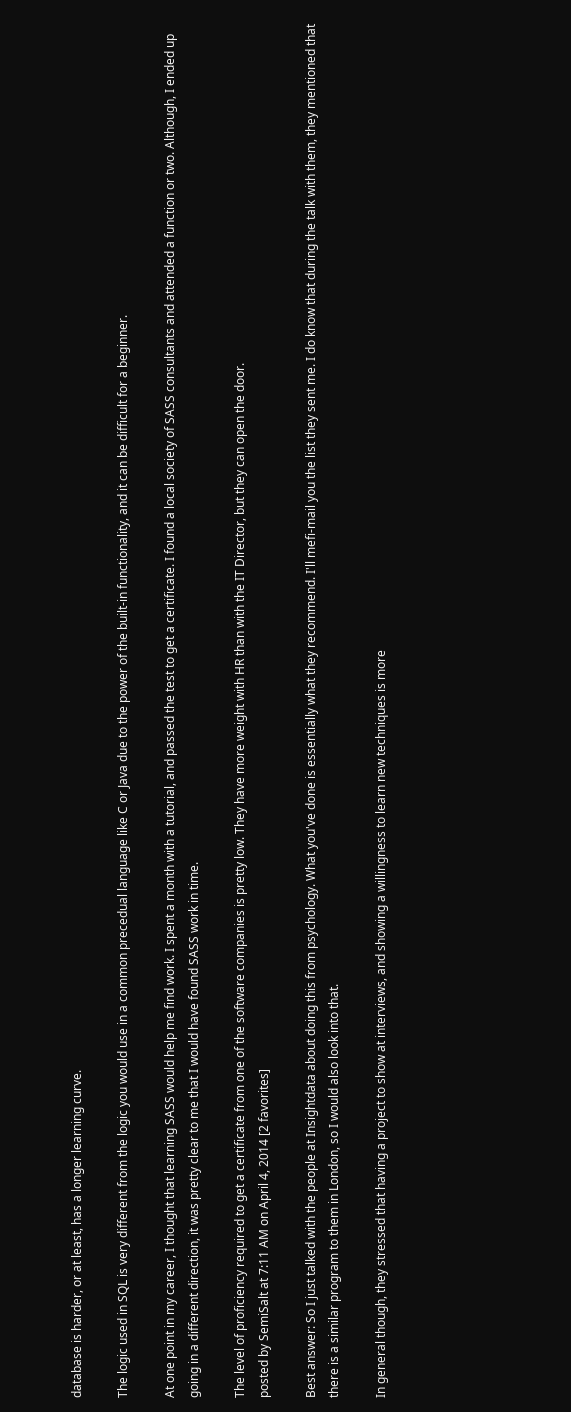database is harder, or at least, has a longer learning curve.

The logic used in SQL is very different from the logic you would use in a common precedual language like C or Java due to the power of the built-in functionality, and it can be difficult for a beginner.

At one point in my career, I thought that learning SASS would help me find work. I spent a month with a tutorial, and passed the test to get a certificate. I found a local society of SASS consultants and attended a function or two. Although, I ended up going in a different direction, it was pretty clear to me that I would have found SASS work in time.

The level of proficiency required to get a certificate from one of the software companies is pretty low. They have more weight with HR than with the IT Director, but they can open the door.
posted by SemiSalt at 7:11 AM on April 4, 2014 [2 favorites]

Best answer: So I just talked with the people at Insightdata about doing this from psychology. What you've done is essentially what they recommend. I'll mefi-mail you the list they sent me. I do know that during the talk with them, they mentioned that there is a similar program to them in London, so I would also look into that.

In general though, they stressed that having a project to show at interviews, and showing a willingness to learn new techniques is more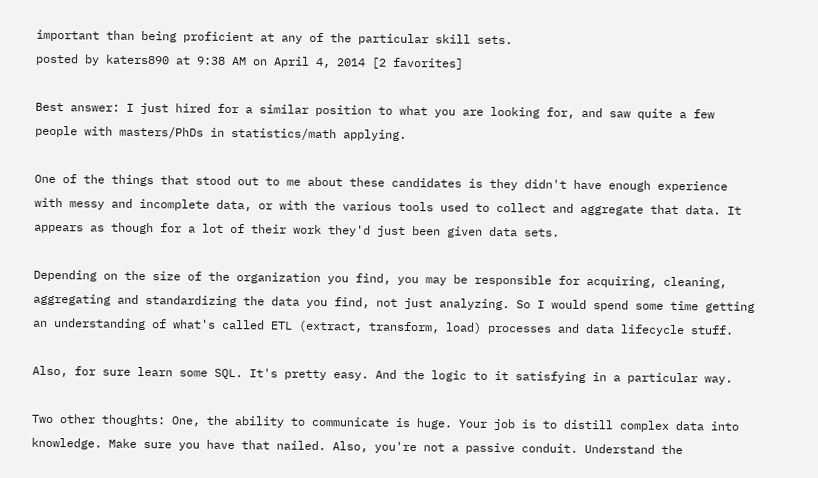important than being proficient at any of the particular skill sets.
posted by katers890 at 9:38 AM on April 4, 2014 [2 favorites]

Best answer: I just hired for a similar position to what you are looking for, and saw quite a few people with masters/PhDs in statistics/math applying.

One of the things that stood out to me about these candidates is they didn't have enough experience with messy and incomplete data, or with the various tools used to collect and aggregate that data. It appears as though for a lot of their work they'd just been given data sets.

Depending on the size of the organization you find, you may be responsible for acquiring, cleaning, aggregating and standardizing the data you find, not just analyzing. So I would spend some time getting an understanding of what's called ETL (extract, transform, load) processes and data lifecycle stuff.

Also, for sure learn some SQL. It's pretty easy. And the logic to it satisfying in a particular way.

Two other thoughts: One, the ability to communicate is huge. Your job is to distill complex data into knowledge. Make sure you have that nailed. Also, you're not a passive conduit. Understand the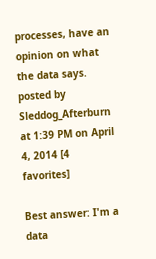processes, have an opinion on what the data says.
posted by Sleddog_Afterburn at 1:39 PM on April 4, 2014 [4 favorites]

Best answer: I'm a data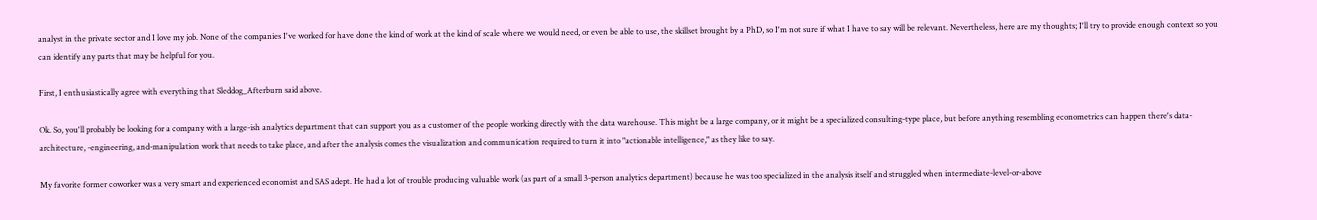analyst in the private sector and I love my job. None of the companies I've worked for have done the kind of work at the kind of scale where we would need, or even be able to use, the skillset brought by a PhD, so I'm not sure if what I have to say will be relevant. Nevertheless, here are my thoughts; I'll try to provide enough context so you can identify any parts that may be helpful for you.

First, I enthusiastically agree with everything that Sleddog_Afterburn said above.

Ok. So, you'll probably be looking for a company with a large-ish analytics department that can support you as a customer of the people working directly with the data warehouse. This might be a large company, or it might be a specialized consulting-type place, but before anything resembling econometrics can happen there's data-architecture, -engineering, and-manipulation work that needs to take place, and after the analysis comes the visualization and communication required to turn it into "actionable intelligence," as they like to say.

My favorite former coworker was a very smart and experienced economist and SAS adept. He had a lot of trouble producing valuable work (as part of a small 3-person analytics department) because he was too specialized in the analysis itself and struggled when intermediate-level-or-above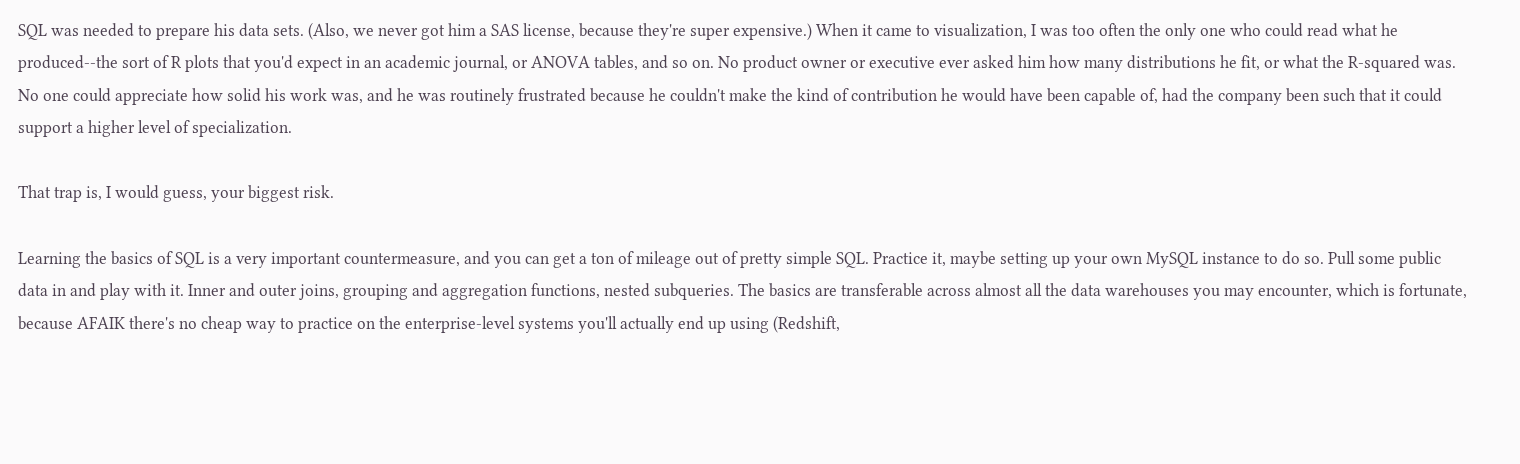SQL was needed to prepare his data sets. (Also, we never got him a SAS license, because they're super expensive.) When it came to visualization, I was too often the only one who could read what he produced--the sort of R plots that you'd expect in an academic journal, or ANOVA tables, and so on. No product owner or executive ever asked him how many distributions he fit, or what the R-squared was. No one could appreciate how solid his work was, and he was routinely frustrated because he couldn't make the kind of contribution he would have been capable of, had the company been such that it could support a higher level of specialization.

That trap is, I would guess, your biggest risk.

Learning the basics of SQL is a very important countermeasure, and you can get a ton of mileage out of pretty simple SQL. Practice it, maybe setting up your own MySQL instance to do so. Pull some public data in and play with it. Inner and outer joins, grouping and aggregation functions, nested subqueries. The basics are transferable across almost all the data warehouses you may encounter, which is fortunate, because AFAIK there's no cheap way to practice on the enterprise-level systems you'll actually end up using (Redshift,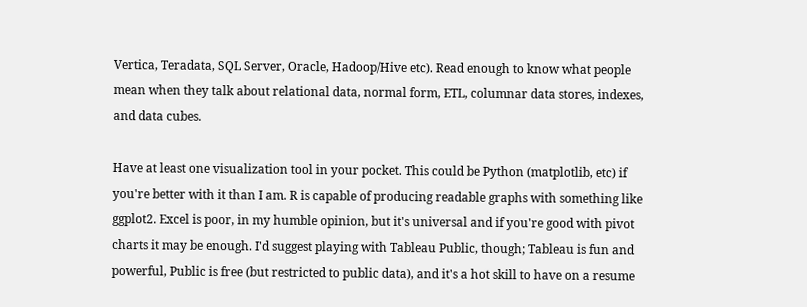Vertica, Teradata, SQL Server, Oracle, Hadoop/Hive etc). Read enough to know what people mean when they talk about relational data, normal form, ETL, columnar data stores, indexes, and data cubes.

Have at least one visualization tool in your pocket. This could be Python (matplotlib, etc) if you're better with it than I am. R is capable of producing readable graphs with something like ggplot2. Excel is poor, in my humble opinion, but it's universal and if you're good with pivot charts it may be enough. I'd suggest playing with Tableau Public, though; Tableau is fun and powerful, Public is free (but restricted to public data), and it's a hot skill to have on a resume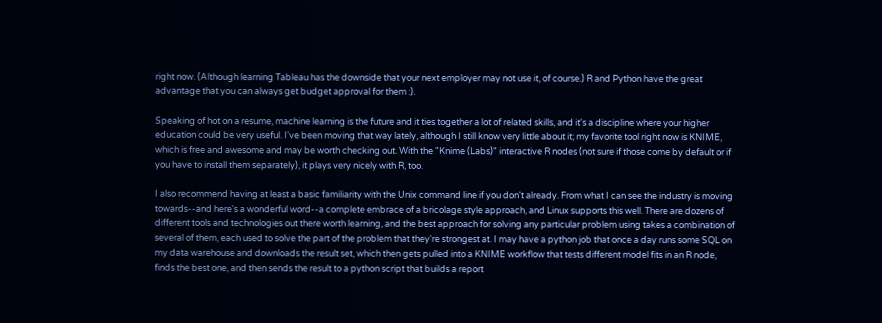right now. (Although learning Tableau has the downside that your next employer may not use it, of course.) R and Python have the great advantage that you can always get budget approval for them :).

Speaking of hot on a resume, machine learning is the future and it ties together a lot of related skills, and it's a discipline where your higher education could be very useful. I've been moving that way lately, although I still know very little about it; my favorite tool right now is KNIME, which is free and awesome and may be worth checking out. With the "Knime (Labs)" interactive R nodes (not sure if those come by default or if you have to install them separately), it plays very nicely with R, too.

I also recommend having at least a basic familiarity with the Unix command line if you don't already. From what I can see the industry is moving towards--and here's a wonderful word--a complete embrace of a bricolage style approach, and Linux supports this well. There are dozens of different tools and technologies out there worth learning, and the best approach for solving any particular problem using takes a combination of several of them, each used to solve the part of the problem that they're strongest at. I may have a python job that once a day runs some SQL on my data warehouse and downloads the result set, which then gets pulled into a KNIME workflow that tests different model fits in an R node, finds the best one, and then sends the result to a python script that builds a report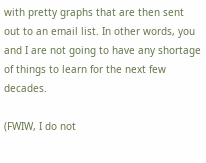with pretty graphs that are then sent out to an email list. In other words, you and I are not going to have any shortage of things to learn for the next few decades.

(FWIW, I do not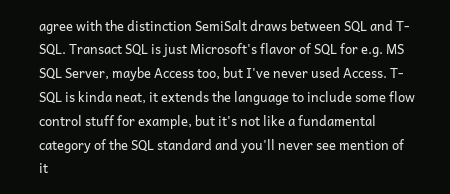agree with the distinction SemiSalt draws between SQL and T-SQL. Transact SQL is just Microsoft's flavor of SQL for e.g. MS SQL Server, maybe Access too, but I've never used Access. T-SQL is kinda neat, it extends the language to include some flow control stuff for example, but it's not like a fundamental category of the SQL standard and you'll never see mention of it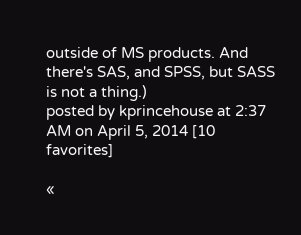outside of MS products. And there's SAS, and SPSS, but SASS is not a thing.)
posted by kprincehouse at 2:37 AM on April 5, 2014 [10 favorites]

«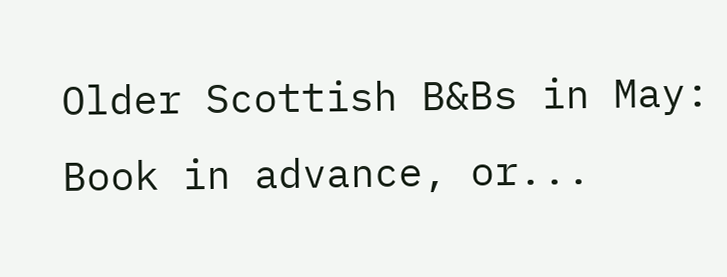Older Scottish B&Bs in May: Book in advance, or...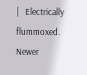|   Electrically flummoxed. Newer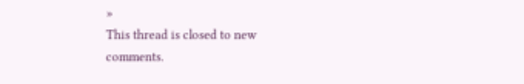»
This thread is closed to new comments.